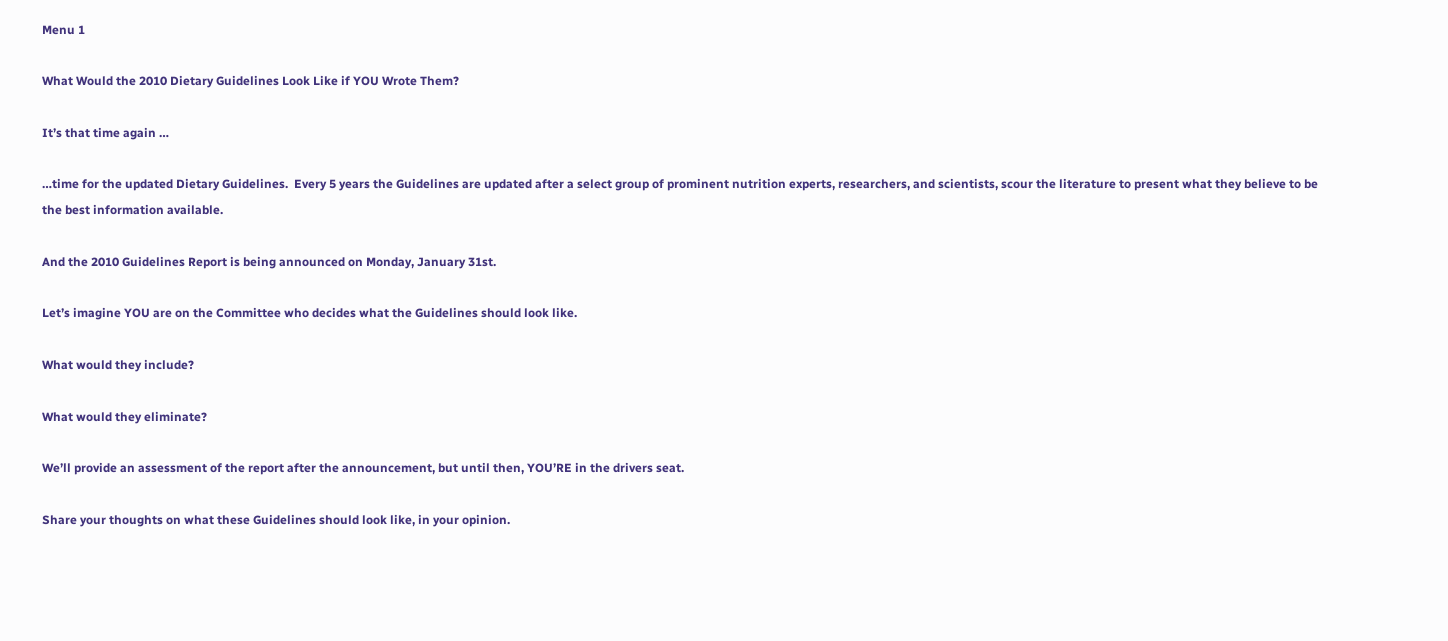Menu 1

What Would the 2010 Dietary Guidelines Look Like if YOU Wrote Them?

It’s that time again …

…time for the updated Dietary Guidelines.  Every 5 years the Guidelines are updated after a select group of prominent nutrition experts, researchers, and scientists, scour the literature to present what they believe to be the best information available.

And the 2010 Guidelines Report is being announced on Monday, January 31st.

Let’s imagine YOU are on the Committee who decides what the Guidelines should look like.

What would they include?

What would they eliminate?

We’ll provide an assessment of the report after the announcement, but until then, YOU’RE in the drivers seat.

Share your thoughts on what these Guidelines should look like, in your opinion.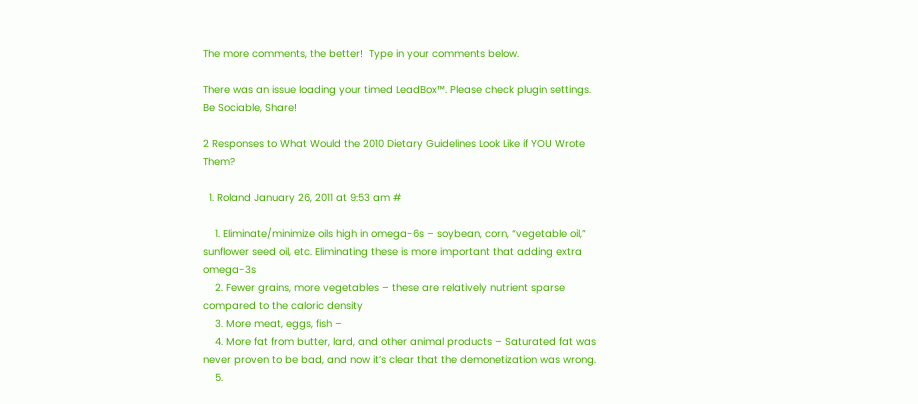The more comments, the better!  Type in your comments below.

There was an issue loading your timed LeadBox™. Please check plugin settings.
Be Sociable, Share!

2 Responses to What Would the 2010 Dietary Guidelines Look Like if YOU Wrote Them?

  1. Roland January 26, 2011 at 9:53 am #

    1. Eliminate/minimize oils high in omega-6s – soybean, corn, “vegetable oil,” sunflower seed oil, etc. Eliminating these is more important that adding extra omega-3s
    2. Fewer grains, more vegetables – these are relatively nutrient sparse compared to the caloric density
    3. More meat, eggs, fish –
    4. More fat from butter, lard, and other animal products – Saturated fat was never proven to be bad, and now it’s clear that the demonetization was wrong.
    5.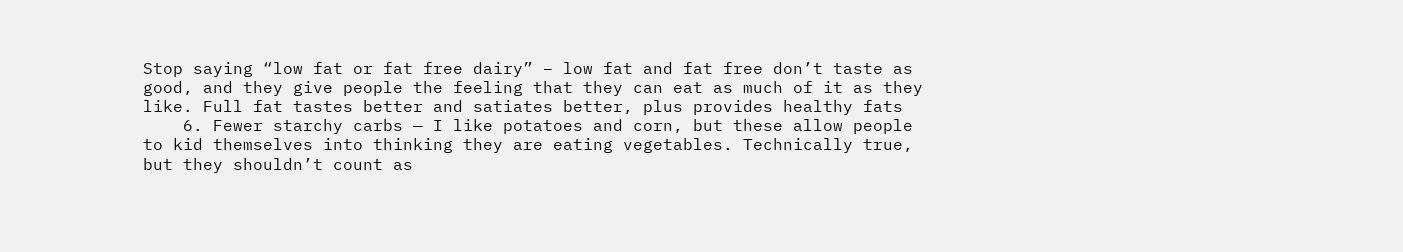Stop saying “low fat or fat free dairy” – low fat and fat free don’t taste as good, and they give people the feeling that they can eat as much of it as they like. Full fat tastes better and satiates better, plus provides healthy fats
    6. Fewer starchy carbs — I like potatoes and corn, but these allow people to kid themselves into thinking they are eating vegetables. Technically true, but they shouldn’t count as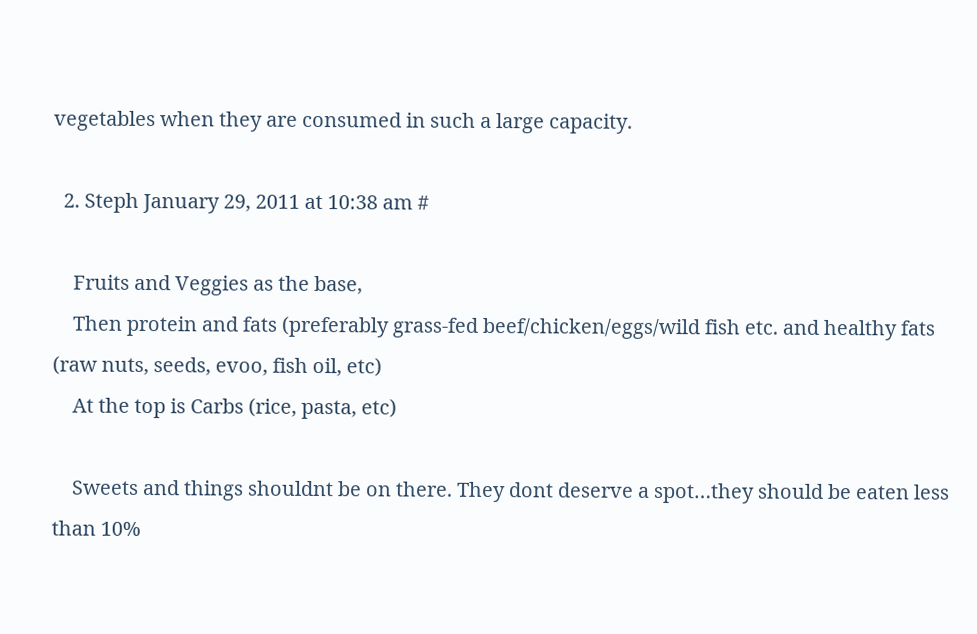vegetables when they are consumed in such a large capacity.

  2. Steph January 29, 2011 at 10:38 am #

    Fruits and Veggies as the base,
    Then protein and fats (preferably grass-fed beef/chicken/eggs/wild fish etc. and healthy fats (raw nuts, seeds, evoo, fish oil, etc)
    At the top is Carbs (rice, pasta, etc)

    Sweets and things shouldnt be on there. They dont deserve a spot…they should be eaten less than 10%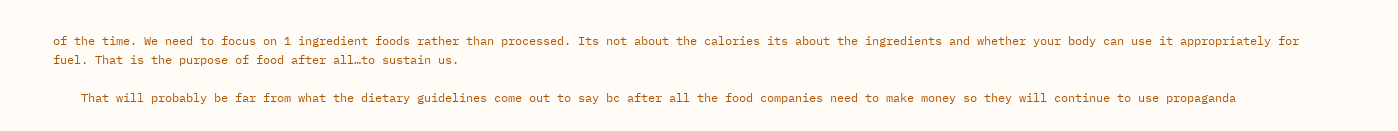of the time. We need to focus on 1 ingredient foods rather than processed. Its not about the calories its about the ingredients and whether your body can use it appropriately for fuel. That is the purpose of food after all…to sustain us.

    That will probably be far from what the dietary guidelines come out to say bc after all the food companies need to make money so they will continue to use propaganda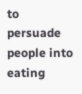to persuade people into eating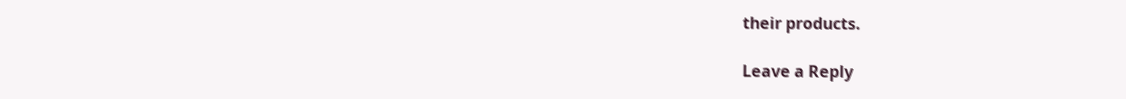their products.

Leave a Reply